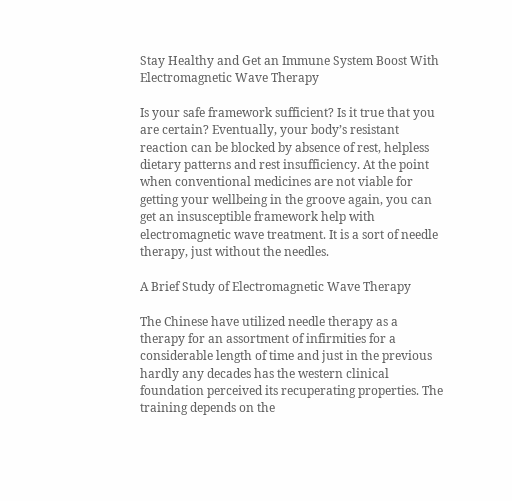Stay Healthy and Get an Immune System Boost With Electromagnetic Wave Therapy

Is your safe framework sufficient? Is it true that you are certain? Eventually, your body’s resistant reaction can be blocked by absence of rest, helpless dietary patterns and rest insufficiency. At the point when conventional medicines are not viable for getting your wellbeing in the groove again, you can get an insusceptible framework help with electromagnetic wave treatment. It is a sort of needle therapy, just without the needles.

A Brief Study of Electromagnetic Wave Therapy

The Chinese have utilized needle therapy as a therapy for an assortment of infirmities for a considerable length of time and just in the previous hardly any decades has the western clinical foundation perceived its recuperating properties. The training depends on the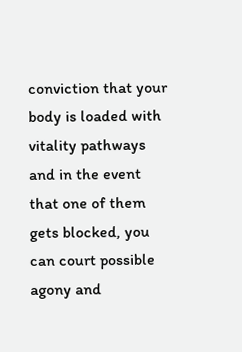conviction that your body is loaded with vitality pathways and in the event that one of them gets blocked, you can court possible agony and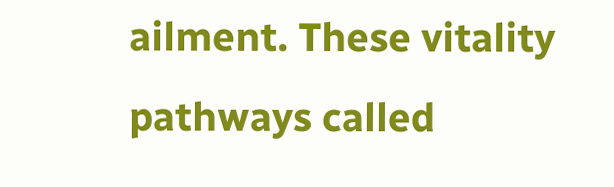ailment. These vitality pathways called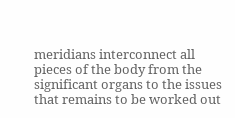meridians interconnect all pieces of the body from the significant organs to the issues that remains to be worked out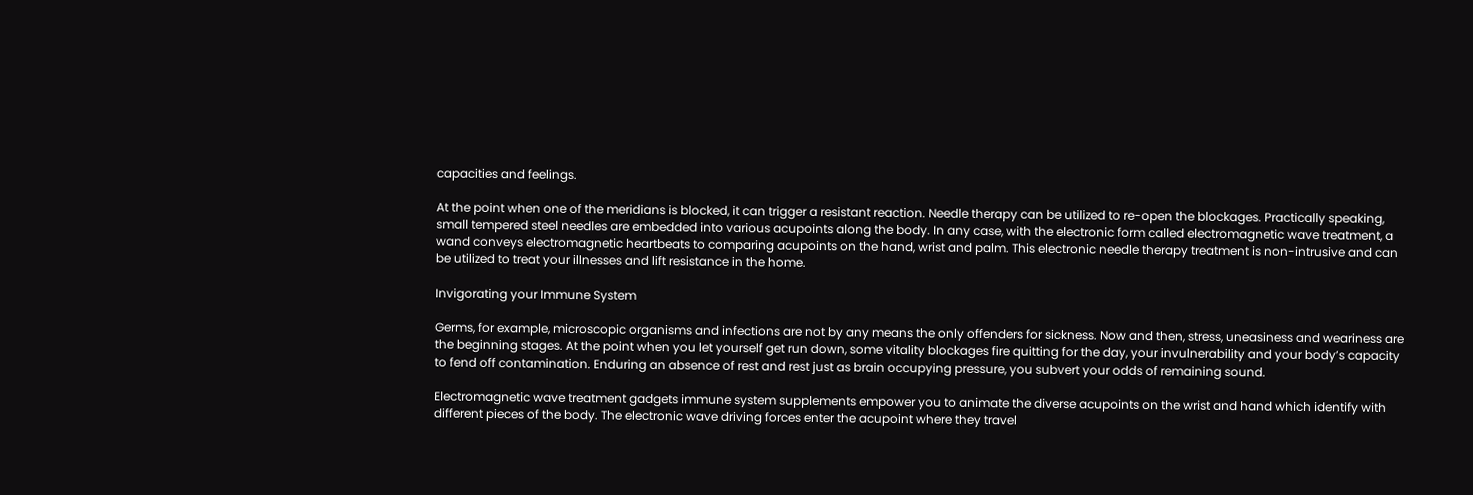capacities and feelings.

At the point when one of the meridians is blocked, it can trigger a resistant reaction. Needle therapy can be utilized to re-open the blockages. Practically speaking, small tempered steel needles are embedded into various acupoints along the body. In any case, with the electronic form called electromagnetic wave treatment, a wand conveys electromagnetic heartbeats to comparing acupoints on the hand, wrist and palm. This electronic needle therapy treatment is non-intrusive and can be utilized to treat your illnesses and lift resistance in the home.

Invigorating your Immune System

Germs, for example, microscopic organisms and infections are not by any means the only offenders for sickness. Now and then, stress, uneasiness and weariness are the beginning stages. At the point when you let yourself get run down, some vitality blockages fire quitting for the day, your invulnerability and your body’s capacity to fend off contamination. Enduring an absence of rest and rest just as brain occupying pressure, you subvert your odds of remaining sound.

Electromagnetic wave treatment gadgets immune system supplements empower you to animate the diverse acupoints on the wrist and hand which identify with different pieces of the body. The electronic wave driving forces enter the acupoint where they travel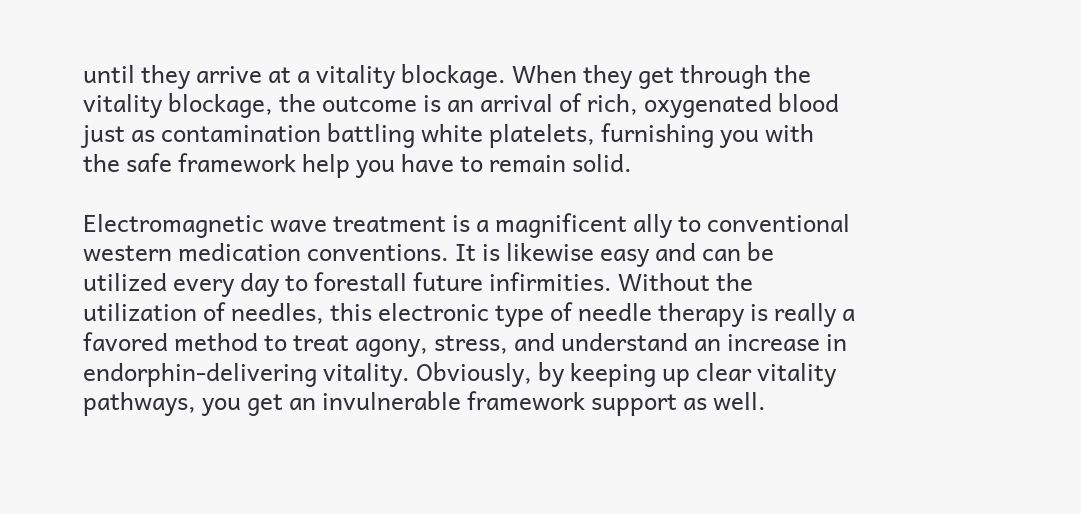until they arrive at a vitality blockage. When they get through the vitality blockage, the outcome is an arrival of rich, oxygenated blood just as contamination battling white platelets, furnishing you with the safe framework help you have to remain solid.

Electromagnetic wave treatment is a magnificent ally to conventional western medication conventions. It is likewise easy and can be utilized every day to forestall future infirmities. Without the utilization of needles, this electronic type of needle therapy is really a favored method to treat agony, stress, and understand an increase in endorphin-delivering vitality. Obviously, by keeping up clear vitality pathways, you get an invulnerable framework support as well.